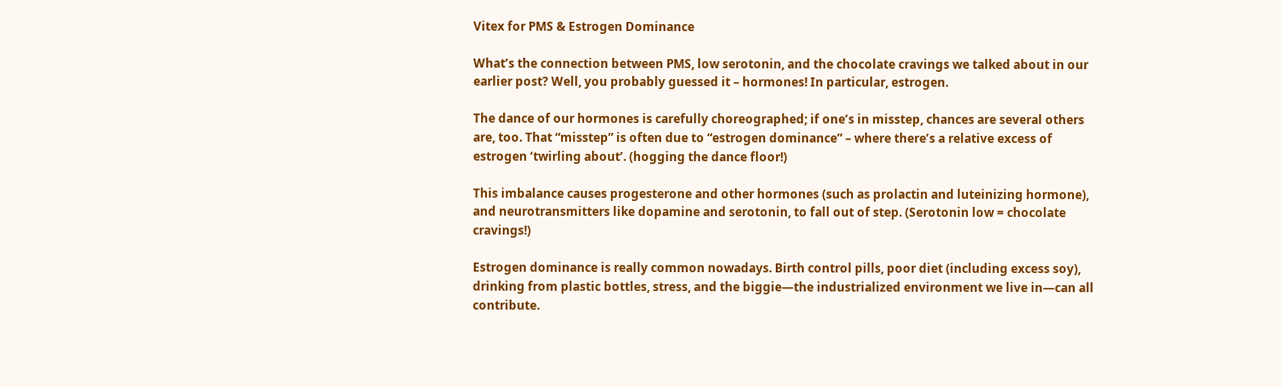Vitex for PMS & Estrogen Dominance

What’s the connection between PMS, low serotonin, and the chocolate cravings we talked about in our earlier post? Well, you probably guessed it – hormones! In particular, estrogen.

The dance of our hormones is carefully choreographed; if one’s in misstep, chances are several others are, too. That “misstep” is often due to “estrogen dominance” – where there’s a relative excess of estrogen ‘twirling about’. (hogging the dance floor!)

This imbalance causes progesterone and other hormones (such as prolactin and luteinizing hormone), and neurotransmitters like dopamine and serotonin, to fall out of step. (Serotonin low = chocolate cravings!)

Estrogen dominance is really common nowadays. Birth control pills, poor diet (including excess soy), drinking from plastic bottles, stress, and the biggie—the industrialized environment we live in—can all contribute.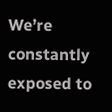We’re constantly exposed to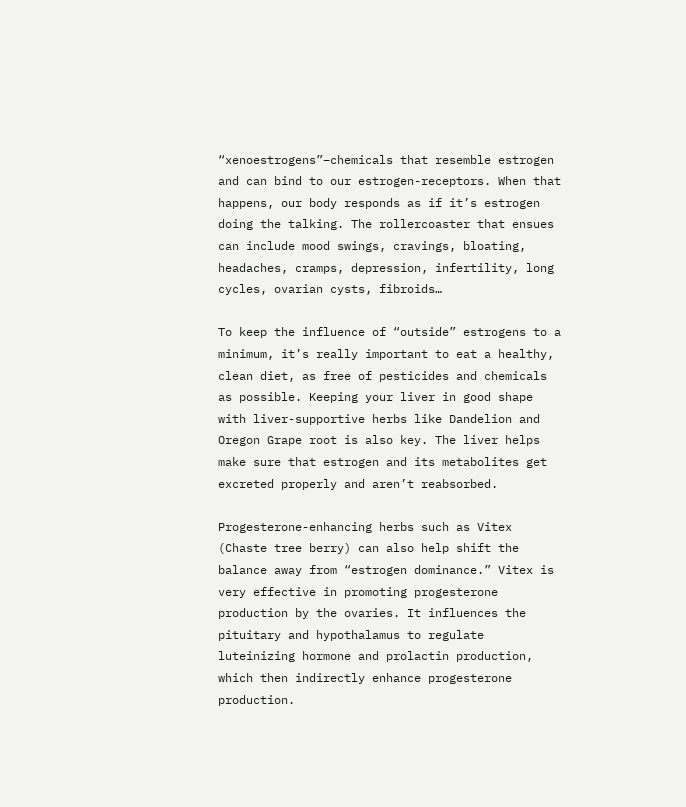“xenoestrogens”–chemicals that resemble estrogen and can bind to our estrogen-receptors. When that happens, our body responds as if it’s estrogen doing the talking. The rollercoaster that ensues can include mood swings, cravings, bloating, headaches, cramps, depression, infertility, long cycles, ovarian cysts, fibroids…

To keep the influence of “outside” estrogens to a minimum, it’s really important to eat a healthy, clean diet, as free of pesticides and chemicals as possible. Keeping your liver in good shape with liver-supportive herbs like Dandelion and Oregon Grape root is also key. The liver helps make sure that estrogen and its metabolites get excreted properly and aren’t reabsorbed.

Progesterone-enhancing herbs such as Vitex (Chaste tree berry) can also help shift the balance away from “estrogen dominance.” Vitex is very effective in promoting progesterone production by the ovaries. It influences the pituitary and hypothalamus to regulate luteinizing hormone and prolactin production, which then indirectly enhance progesterone production.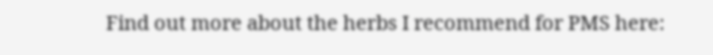Find out more about the herbs I recommend for PMS here: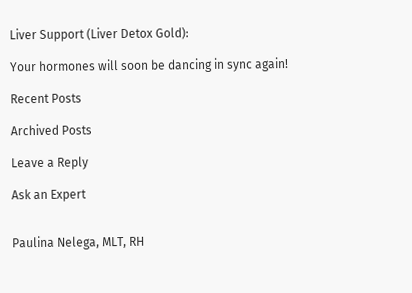Liver Support (Liver Detox Gold):

Your hormones will soon be dancing in sync again!

Recent Posts

Archived Posts

Leave a Reply

Ask an Expert


Paulina Nelega, MLT, RH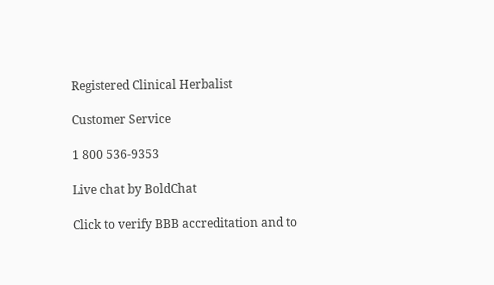Registered Clinical Herbalist

Customer Service

1 800 536-9353

Live chat by BoldChat

Click to verify BBB accreditation and to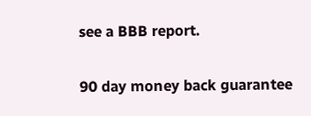see a BBB report.

90 day money back guarantee